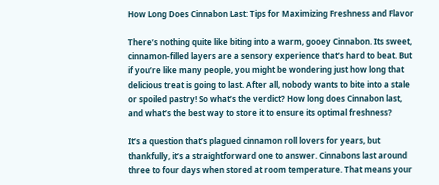How Long Does Cinnabon Last: Tips for Maximizing Freshness and Flavor

There’s nothing quite like biting into a warm, gooey Cinnabon. Its sweet, cinnamon-filled layers are a sensory experience that’s hard to beat. But if you’re like many people, you might be wondering just how long that delicious treat is going to last. After all, nobody wants to bite into a stale or spoiled pastry! So what’s the verdict? How long does Cinnabon last, and what’s the best way to store it to ensure its optimal freshness?

It’s a question that’s plagued cinnamon roll lovers for years, but thankfully, it’s a straightforward one to answer. Cinnabons last around three to four days when stored at room temperature. That means your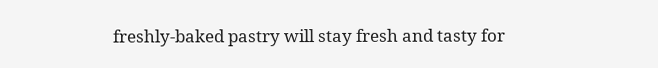freshly-baked pastry will stay fresh and tasty for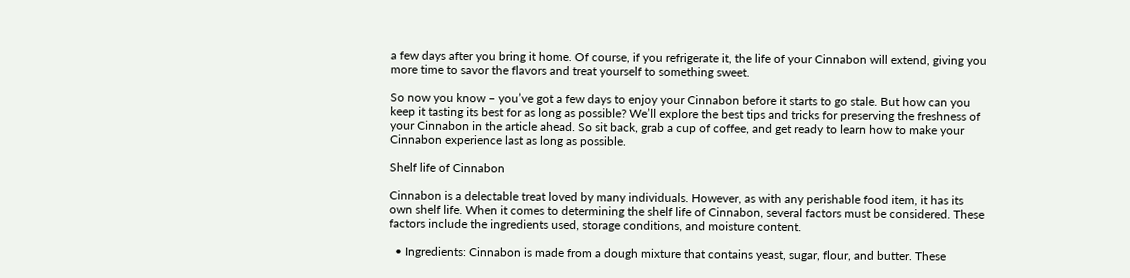a few days after you bring it home. Of course, if you refrigerate it, the life of your Cinnabon will extend, giving you more time to savor the flavors and treat yourself to something sweet.

So now you know – you’ve got a few days to enjoy your Cinnabon before it starts to go stale. But how can you keep it tasting its best for as long as possible? We’ll explore the best tips and tricks for preserving the freshness of your Cinnabon in the article ahead. So sit back, grab a cup of coffee, and get ready to learn how to make your Cinnabon experience last as long as possible.

Shelf life of Cinnabon

Cinnabon is a delectable treat loved by many individuals. However, as with any perishable food item, it has its own shelf life. When it comes to determining the shelf life of Cinnabon, several factors must be considered. These factors include the ingredients used, storage conditions, and moisture content.

  • Ingredients: Cinnabon is made from a dough mixture that contains yeast, sugar, flour, and butter. These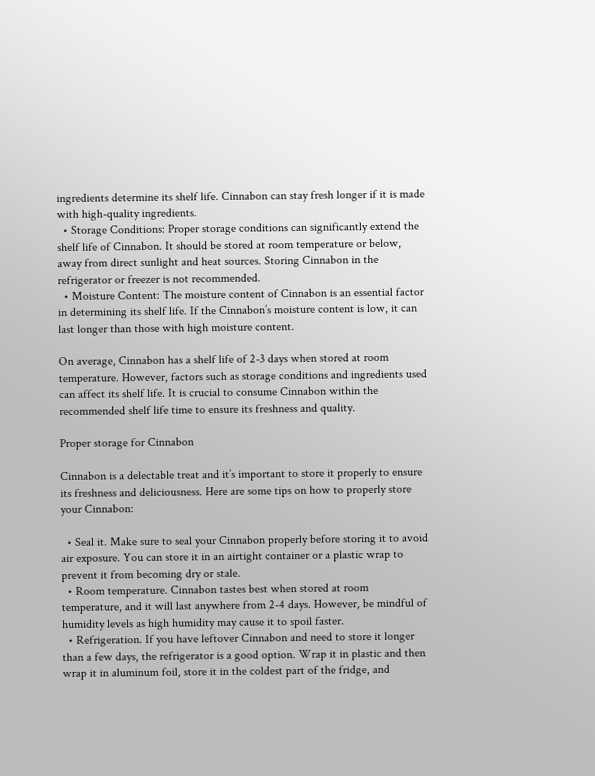ingredients determine its shelf life. Cinnabon can stay fresh longer if it is made with high-quality ingredients.
  • Storage Conditions: Proper storage conditions can significantly extend the shelf life of Cinnabon. It should be stored at room temperature or below, away from direct sunlight and heat sources. Storing Cinnabon in the refrigerator or freezer is not recommended.
  • Moisture Content: The moisture content of Cinnabon is an essential factor in determining its shelf life. If the Cinnabon’s moisture content is low, it can last longer than those with high moisture content.

On average, Cinnabon has a shelf life of 2-3 days when stored at room temperature. However, factors such as storage conditions and ingredients used can affect its shelf life. It is crucial to consume Cinnabon within the recommended shelf life time to ensure its freshness and quality.

Proper storage for Cinnabon

Cinnabon is a delectable treat and it’s important to store it properly to ensure its freshness and deliciousness. Here are some tips on how to properly store your Cinnabon:

  • Seal it. Make sure to seal your Cinnabon properly before storing it to avoid air exposure. You can store it in an airtight container or a plastic wrap to prevent it from becoming dry or stale.
  • Room temperature. Cinnabon tastes best when stored at room temperature, and it will last anywhere from 2-4 days. However, be mindful of humidity levels as high humidity may cause it to spoil faster.
  • Refrigeration. If you have leftover Cinnabon and need to store it longer than a few days, the refrigerator is a good option. Wrap it in plastic and then wrap it in aluminum foil, store it in the coldest part of the fridge, and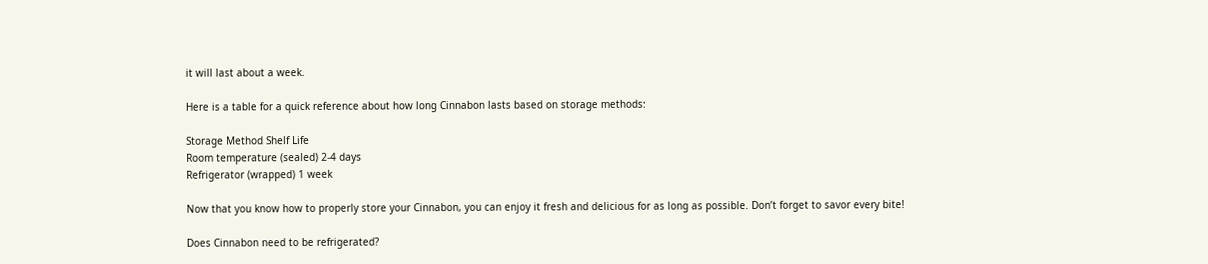it will last about a week.

Here is a table for a quick reference about how long Cinnabon lasts based on storage methods:

Storage Method Shelf Life
Room temperature (sealed) 2-4 days
Refrigerator (wrapped) 1 week

Now that you know how to properly store your Cinnabon, you can enjoy it fresh and delicious for as long as possible. Don’t forget to savor every bite!

Does Cinnabon need to be refrigerated?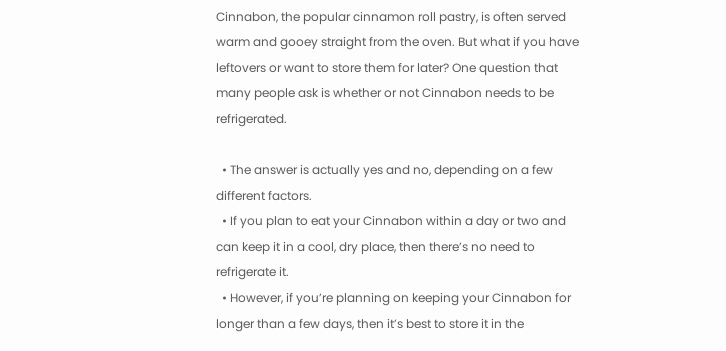Cinnabon, the popular cinnamon roll pastry, is often served warm and gooey straight from the oven. But what if you have leftovers or want to store them for later? One question that many people ask is whether or not Cinnabon needs to be refrigerated.

  • The answer is actually yes and no, depending on a few different factors.
  • If you plan to eat your Cinnabon within a day or two and can keep it in a cool, dry place, then there’s no need to refrigerate it.
  • However, if you’re planning on keeping your Cinnabon for longer than a few days, then it’s best to store it in the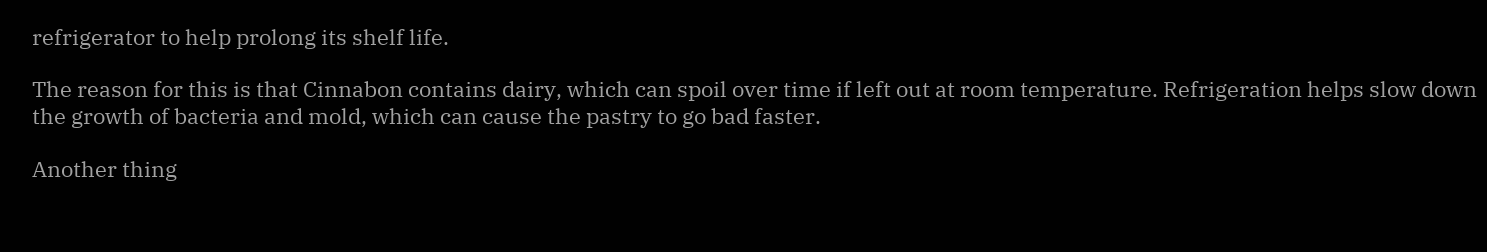refrigerator to help prolong its shelf life.

The reason for this is that Cinnabon contains dairy, which can spoil over time if left out at room temperature. Refrigeration helps slow down the growth of bacteria and mold, which can cause the pastry to go bad faster.

Another thing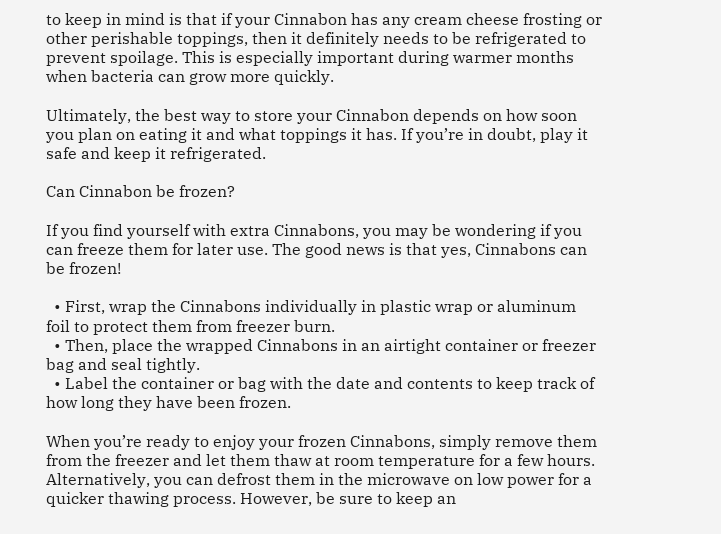to keep in mind is that if your Cinnabon has any cream cheese frosting or other perishable toppings, then it definitely needs to be refrigerated to prevent spoilage. This is especially important during warmer months when bacteria can grow more quickly.

Ultimately, the best way to store your Cinnabon depends on how soon you plan on eating it and what toppings it has. If you’re in doubt, play it safe and keep it refrigerated.

Can Cinnabon be frozen?

If you find yourself with extra Cinnabons, you may be wondering if you can freeze them for later use. The good news is that yes, Cinnabons can be frozen!

  • First, wrap the Cinnabons individually in plastic wrap or aluminum foil to protect them from freezer burn.
  • Then, place the wrapped Cinnabons in an airtight container or freezer bag and seal tightly.
  • Label the container or bag with the date and contents to keep track of how long they have been frozen.

When you’re ready to enjoy your frozen Cinnabons, simply remove them from the freezer and let them thaw at room temperature for a few hours. Alternatively, you can defrost them in the microwave on low power for a quicker thawing process. However, be sure to keep an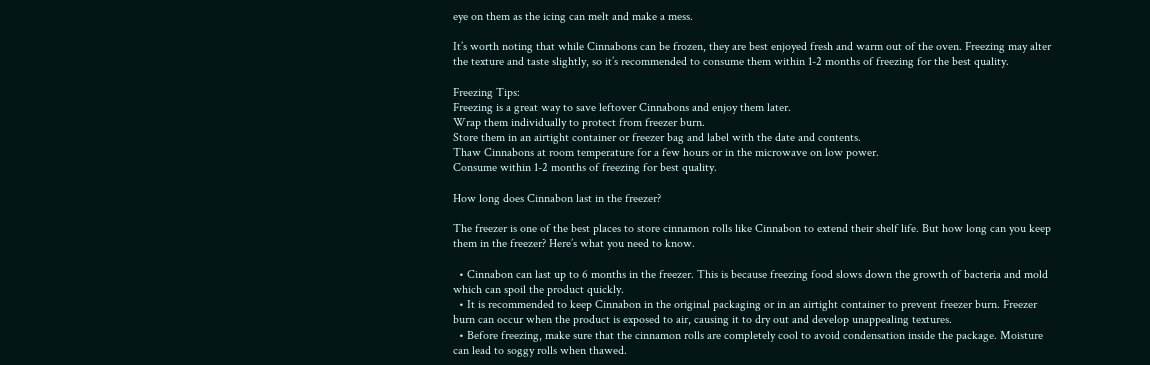eye on them as the icing can melt and make a mess.

It’s worth noting that while Cinnabons can be frozen, they are best enjoyed fresh and warm out of the oven. Freezing may alter the texture and taste slightly, so it’s recommended to consume them within 1-2 months of freezing for the best quality.

Freezing Tips:
Freezing is a great way to save leftover Cinnabons and enjoy them later.
Wrap them individually to protect from freezer burn.
Store them in an airtight container or freezer bag and label with the date and contents.
Thaw Cinnabons at room temperature for a few hours or in the microwave on low power.
Consume within 1-2 months of freezing for best quality.

How long does Cinnabon last in the freezer?

The freezer is one of the best places to store cinnamon rolls like Cinnabon to extend their shelf life. But how long can you keep them in the freezer? Here’s what you need to know.

  • Cinnabon can last up to 6 months in the freezer. This is because freezing food slows down the growth of bacteria and mold which can spoil the product quickly.
  • It is recommended to keep Cinnabon in the original packaging or in an airtight container to prevent freezer burn. Freezer burn can occur when the product is exposed to air, causing it to dry out and develop unappealing textures.
  • Before freezing, make sure that the cinnamon rolls are completely cool to avoid condensation inside the package. Moisture can lead to soggy rolls when thawed.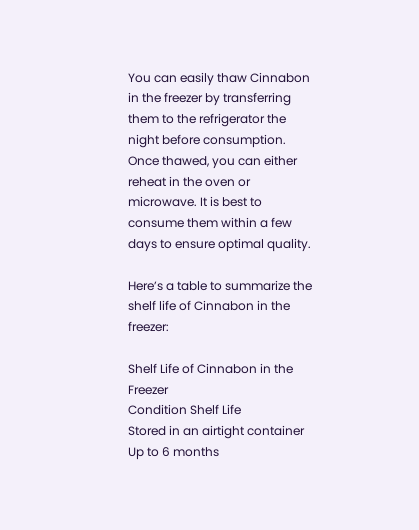You can easily thaw Cinnabon in the freezer by transferring them to the refrigerator the night before consumption. Once thawed, you can either reheat in the oven or microwave. It is best to consume them within a few days to ensure optimal quality.

Here’s a table to summarize the shelf life of Cinnabon in the freezer:

Shelf Life of Cinnabon in the Freezer
Condition Shelf Life
Stored in an airtight container Up to 6 months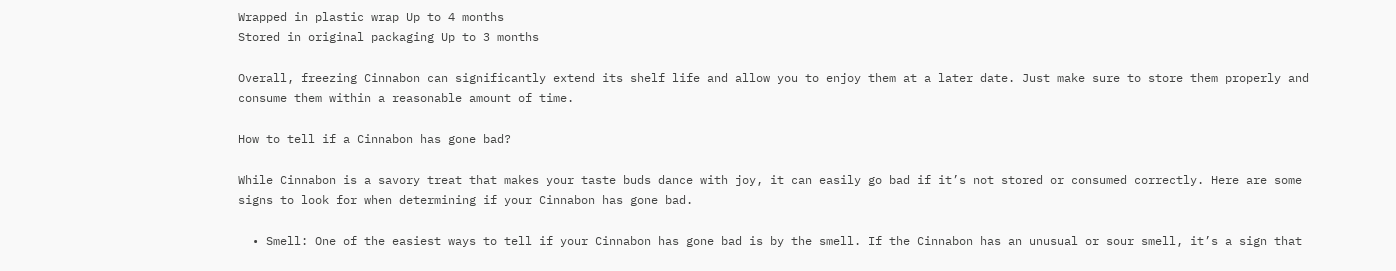Wrapped in plastic wrap Up to 4 months
Stored in original packaging Up to 3 months

Overall, freezing Cinnabon can significantly extend its shelf life and allow you to enjoy them at a later date. Just make sure to store them properly and consume them within a reasonable amount of time.

How to tell if a Cinnabon has gone bad?

While Cinnabon is a savory treat that makes your taste buds dance with joy, it can easily go bad if it’s not stored or consumed correctly. Here are some signs to look for when determining if your Cinnabon has gone bad.

  • Smell: One of the easiest ways to tell if your Cinnabon has gone bad is by the smell. If the Cinnabon has an unusual or sour smell, it’s a sign that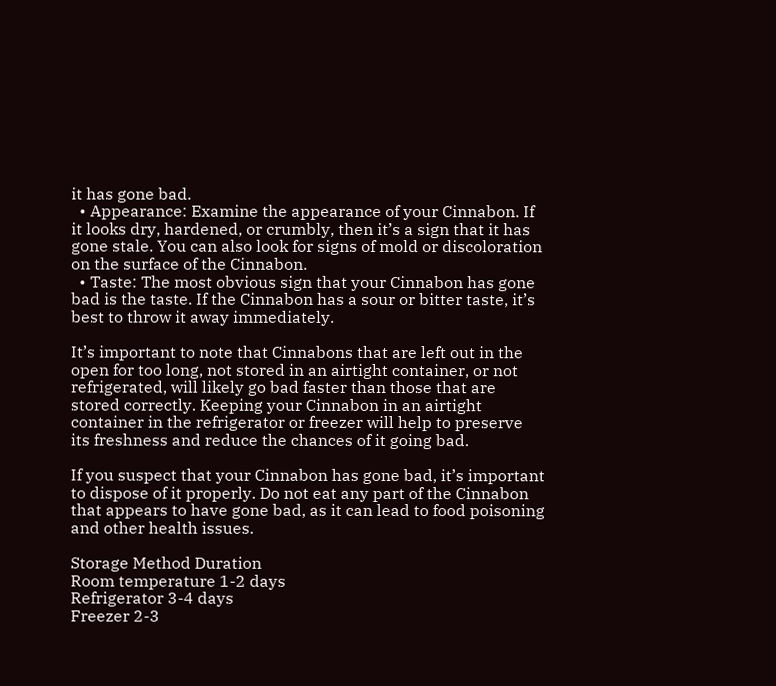it has gone bad.
  • Appearance: Examine the appearance of your Cinnabon. If it looks dry, hardened, or crumbly, then it’s a sign that it has gone stale. You can also look for signs of mold or discoloration on the surface of the Cinnabon.
  • Taste: The most obvious sign that your Cinnabon has gone bad is the taste. If the Cinnabon has a sour or bitter taste, it’s best to throw it away immediately.

It’s important to note that Cinnabons that are left out in the open for too long, not stored in an airtight container, or not refrigerated, will likely go bad faster than those that are stored correctly. Keeping your Cinnabon in an airtight container in the refrigerator or freezer will help to preserve its freshness and reduce the chances of it going bad.

If you suspect that your Cinnabon has gone bad, it’s important to dispose of it properly. Do not eat any part of the Cinnabon that appears to have gone bad, as it can lead to food poisoning and other health issues.

Storage Method Duration
Room temperature 1-2 days
Refrigerator 3-4 days
Freezer 2-3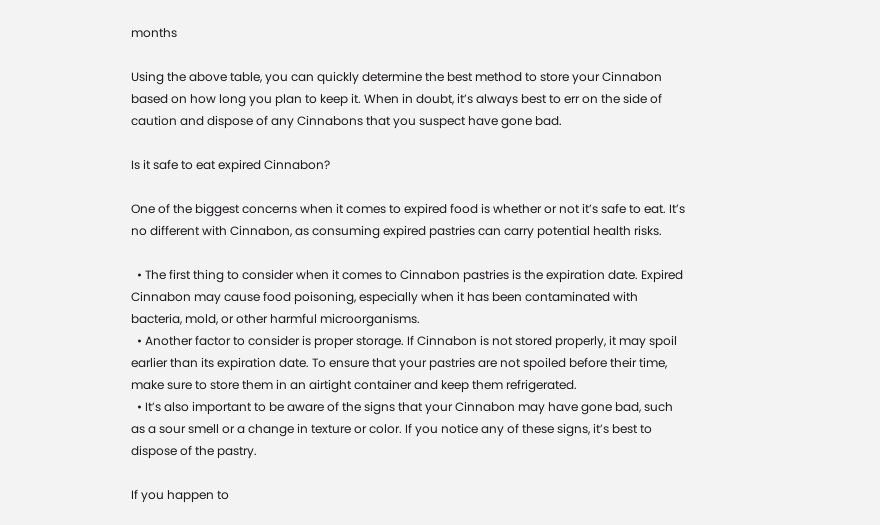months

Using the above table, you can quickly determine the best method to store your Cinnabon based on how long you plan to keep it. When in doubt, it’s always best to err on the side of caution and dispose of any Cinnabons that you suspect have gone bad.

Is it safe to eat expired Cinnabon?

One of the biggest concerns when it comes to expired food is whether or not it’s safe to eat. It’s no different with Cinnabon, as consuming expired pastries can carry potential health risks.

  • The first thing to consider when it comes to Cinnabon pastries is the expiration date. Expired Cinnabon may cause food poisoning, especially when it has been contaminated with bacteria, mold, or other harmful microorganisms.
  • Another factor to consider is proper storage. If Cinnabon is not stored properly, it may spoil earlier than its expiration date. To ensure that your pastries are not spoiled before their time, make sure to store them in an airtight container and keep them refrigerated.
  • It’s also important to be aware of the signs that your Cinnabon may have gone bad, such as a sour smell or a change in texture or color. If you notice any of these signs, it’s best to dispose of the pastry.

If you happen to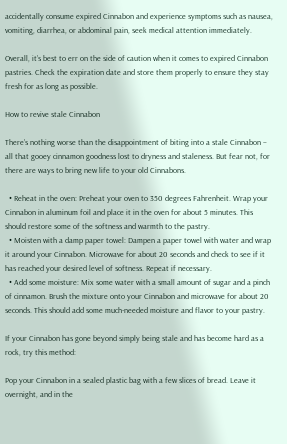accidentally consume expired Cinnabon and experience symptoms such as nausea, vomiting, diarrhea, or abdominal pain, seek medical attention immediately.

Overall, it’s best to err on the side of caution when it comes to expired Cinnabon pastries. Check the expiration date and store them properly to ensure they stay fresh for as long as possible.

How to revive stale Cinnabon

There’s nothing worse than the disappointment of biting into a stale Cinnabon – all that gooey cinnamon goodness lost to dryness and staleness. But fear not, for there are ways to bring new life to your old Cinnabons.

  • Reheat in the oven: Preheat your oven to 350 degrees Fahrenheit. Wrap your Cinnabon in aluminum foil and place it in the oven for about 5 minutes. This should restore some of the softness and warmth to the pastry.
  • Moisten with a damp paper towel: Dampen a paper towel with water and wrap it around your Cinnabon. Microwave for about 20 seconds and check to see if it has reached your desired level of softness. Repeat if necessary.
  • Add some moisture: Mix some water with a small amount of sugar and a pinch of cinnamon. Brush the mixture onto your Cinnabon and microwave for about 20 seconds. This should add some much-needed moisture and flavor to your pastry.

If your Cinnabon has gone beyond simply being stale and has become hard as a rock, try this method:

Pop your Cinnabon in a sealed plastic bag with a few slices of bread. Leave it overnight, and in the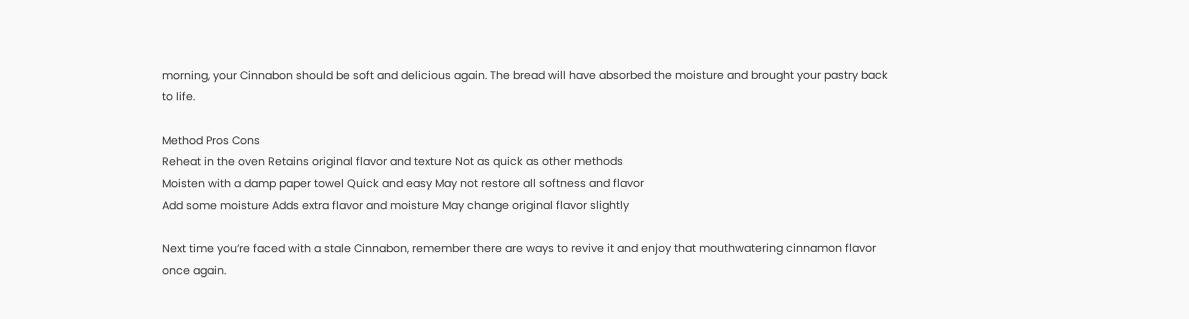morning, your Cinnabon should be soft and delicious again. The bread will have absorbed the moisture and brought your pastry back to life.

Method Pros Cons
Reheat in the oven Retains original flavor and texture Not as quick as other methods
Moisten with a damp paper towel Quick and easy May not restore all softness and flavor
Add some moisture Adds extra flavor and moisture May change original flavor slightly

Next time you’re faced with a stale Cinnabon, remember there are ways to revive it and enjoy that mouthwatering cinnamon flavor once again.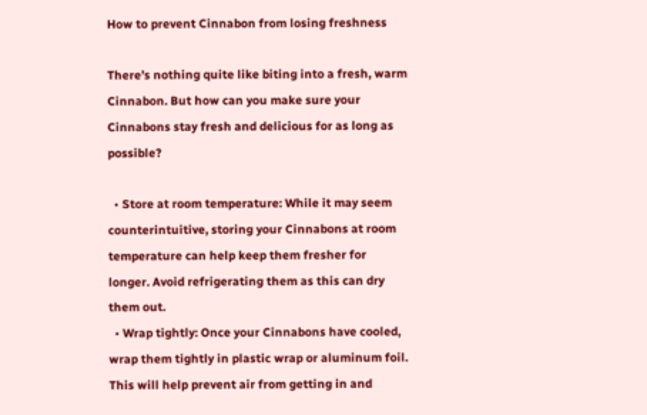How to prevent Cinnabon from losing freshness

There’s nothing quite like biting into a fresh, warm Cinnabon. But how can you make sure your Cinnabons stay fresh and delicious for as long as possible?

  • Store at room temperature: While it may seem counterintuitive, storing your Cinnabons at room temperature can help keep them fresher for longer. Avoid refrigerating them as this can dry them out.
  • Wrap tightly: Once your Cinnabons have cooled, wrap them tightly in plastic wrap or aluminum foil. This will help prevent air from getting in and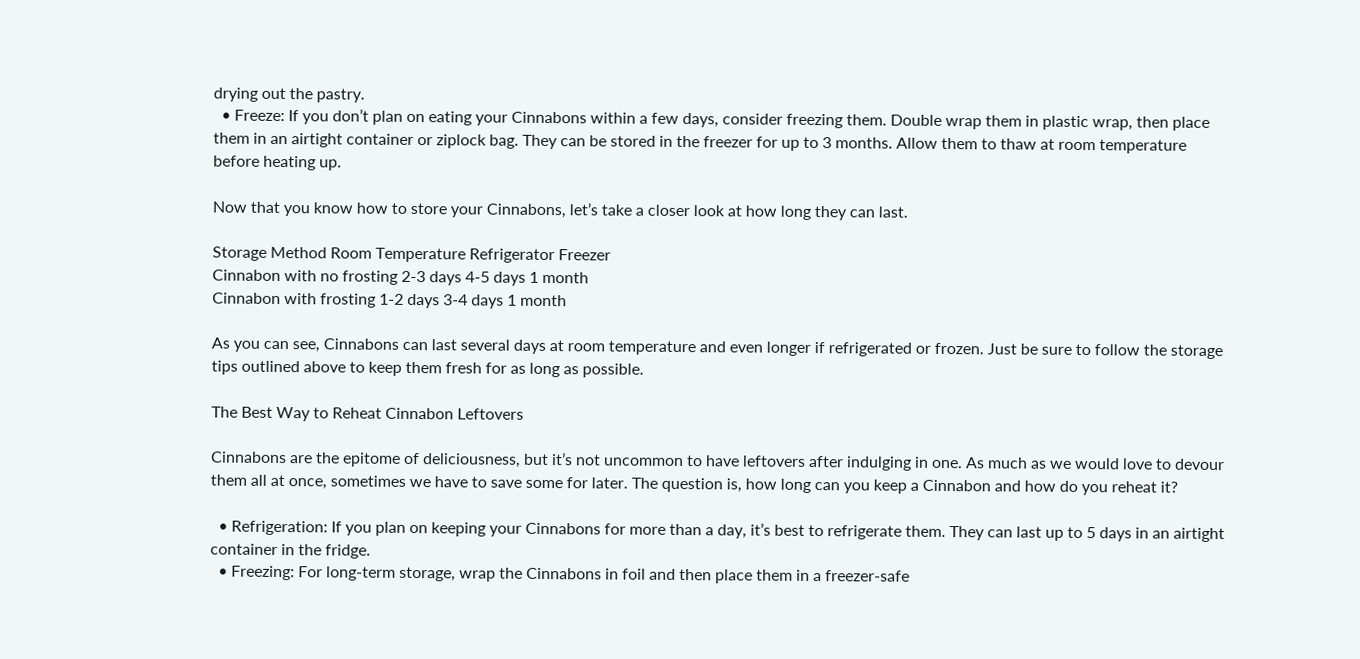drying out the pastry.
  • Freeze: If you don’t plan on eating your Cinnabons within a few days, consider freezing them. Double wrap them in plastic wrap, then place them in an airtight container or ziplock bag. They can be stored in the freezer for up to 3 months. Allow them to thaw at room temperature before heating up.

Now that you know how to store your Cinnabons, let’s take a closer look at how long they can last.

Storage Method Room Temperature Refrigerator Freezer
Cinnabon with no frosting 2-3 days 4-5 days 1 month
Cinnabon with frosting 1-2 days 3-4 days 1 month

As you can see, Cinnabons can last several days at room temperature and even longer if refrigerated or frozen. Just be sure to follow the storage tips outlined above to keep them fresh for as long as possible.

The Best Way to Reheat Cinnabon Leftovers

Cinnabons are the epitome of deliciousness, but it’s not uncommon to have leftovers after indulging in one. As much as we would love to devour them all at once, sometimes we have to save some for later. The question is, how long can you keep a Cinnabon and how do you reheat it?

  • Refrigeration: If you plan on keeping your Cinnabons for more than a day, it’s best to refrigerate them. They can last up to 5 days in an airtight container in the fridge.
  • Freezing: For long-term storage, wrap the Cinnabons in foil and then place them in a freezer-safe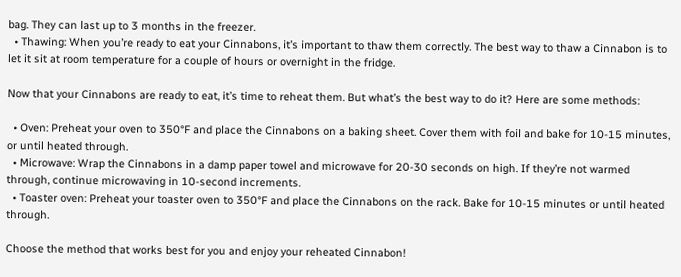bag. They can last up to 3 months in the freezer.
  • Thawing: When you’re ready to eat your Cinnabons, it’s important to thaw them correctly. The best way to thaw a Cinnabon is to let it sit at room temperature for a couple of hours or overnight in the fridge.

Now that your Cinnabons are ready to eat, it’s time to reheat them. But what’s the best way to do it? Here are some methods:

  • Oven: Preheat your oven to 350°F and place the Cinnabons on a baking sheet. Cover them with foil and bake for 10-15 minutes, or until heated through.
  • Microwave: Wrap the Cinnabons in a damp paper towel and microwave for 20-30 seconds on high. If they’re not warmed through, continue microwaving in 10-second increments.
  • Toaster oven: Preheat your toaster oven to 350°F and place the Cinnabons on the rack. Bake for 10-15 minutes or until heated through.

Choose the method that works best for you and enjoy your reheated Cinnabon!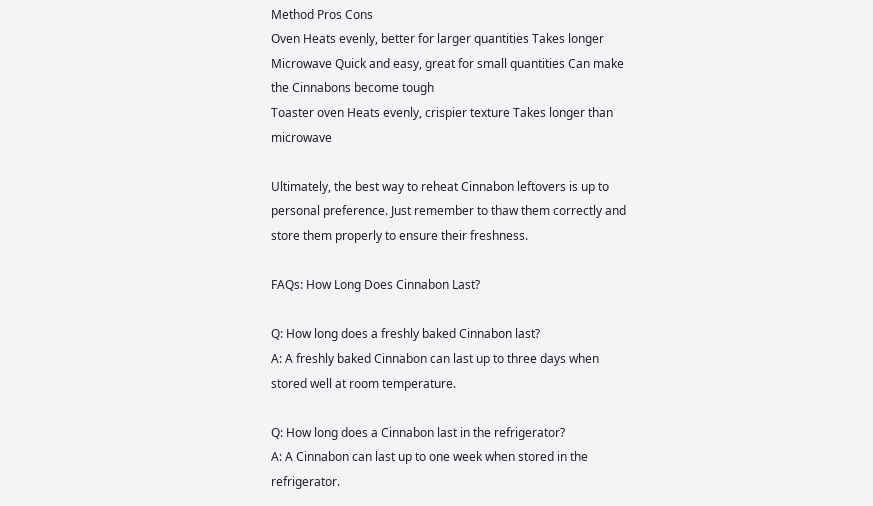Method Pros Cons
Oven Heats evenly, better for larger quantities Takes longer
Microwave Quick and easy, great for small quantities Can make the Cinnabons become tough
Toaster oven Heats evenly, crispier texture Takes longer than microwave

Ultimately, the best way to reheat Cinnabon leftovers is up to personal preference. Just remember to thaw them correctly and store them properly to ensure their freshness.

FAQs: How Long Does Cinnabon Last?

Q: How long does a freshly baked Cinnabon last?
A: A freshly baked Cinnabon can last up to three days when stored well at room temperature.

Q: How long does a Cinnabon last in the refrigerator?
A: A Cinnabon can last up to one week when stored in the refrigerator.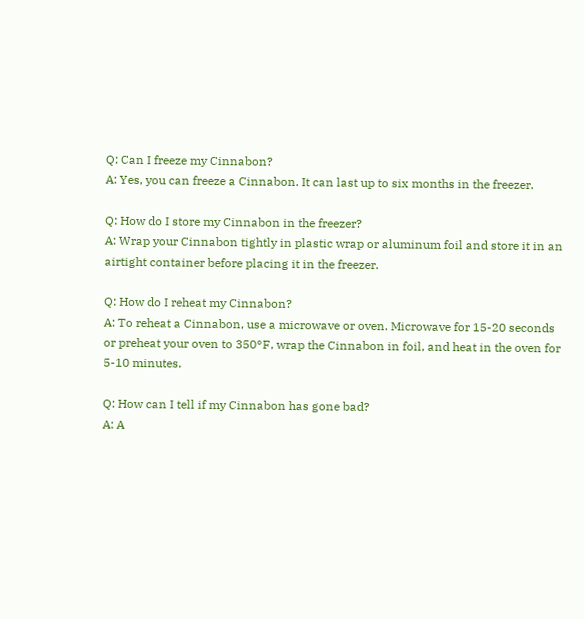Q: Can I freeze my Cinnabon?
A: Yes, you can freeze a Cinnabon. It can last up to six months in the freezer.

Q: How do I store my Cinnabon in the freezer?
A: Wrap your Cinnabon tightly in plastic wrap or aluminum foil and store it in an airtight container before placing it in the freezer.

Q: How do I reheat my Cinnabon?
A: To reheat a Cinnabon, use a microwave or oven. Microwave for 15-20 seconds or preheat your oven to 350°F, wrap the Cinnabon in foil, and heat in the oven for 5-10 minutes.

Q: How can I tell if my Cinnabon has gone bad?
A: A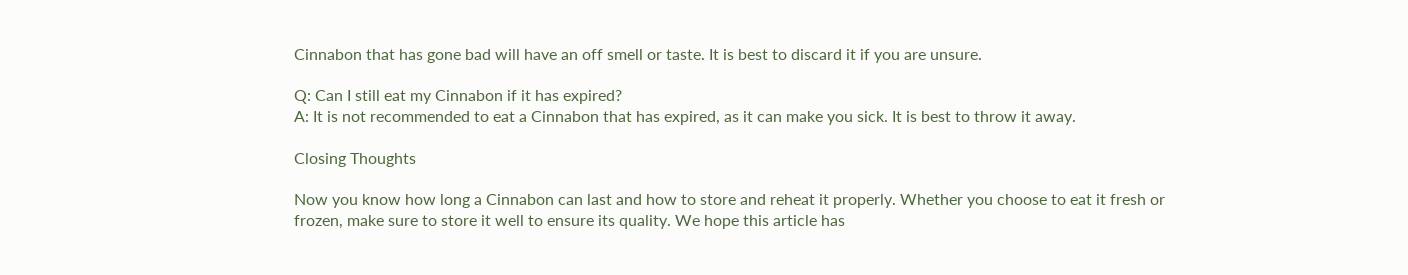Cinnabon that has gone bad will have an off smell or taste. It is best to discard it if you are unsure.

Q: Can I still eat my Cinnabon if it has expired?
A: It is not recommended to eat a Cinnabon that has expired, as it can make you sick. It is best to throw it away.

Closing Thoughts

Now you know how long a Cinnabon can last and how to store and reheat it properly. Whether you choose to eat it fresh or frozen, make sure to store it well to ensure its quality. We hope this article has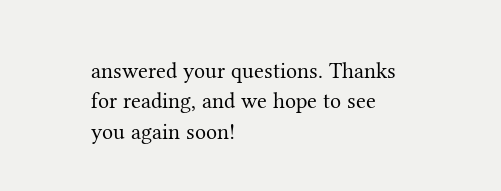answered your questions. Thanks for reading, and we hope to see you again soon!